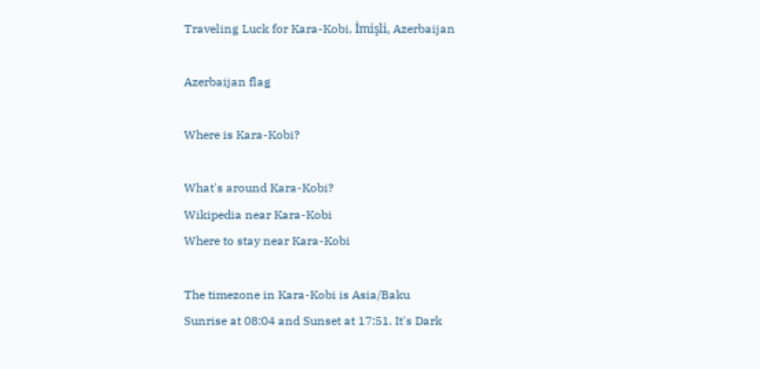Traveling Luck for Kara-Kobi, İmişli, Azerbaijan

Azerbaijan flag

Where is Kara-Kobi?

What's around Kara-Kobi?
Wikipedia near Kara-Kobi
Where to stay near Kara-Kobi

The timezone in Kara-Kobi is Asia/Baku
Sunrise at 08:04 and Sunset at 17:51. It's Dark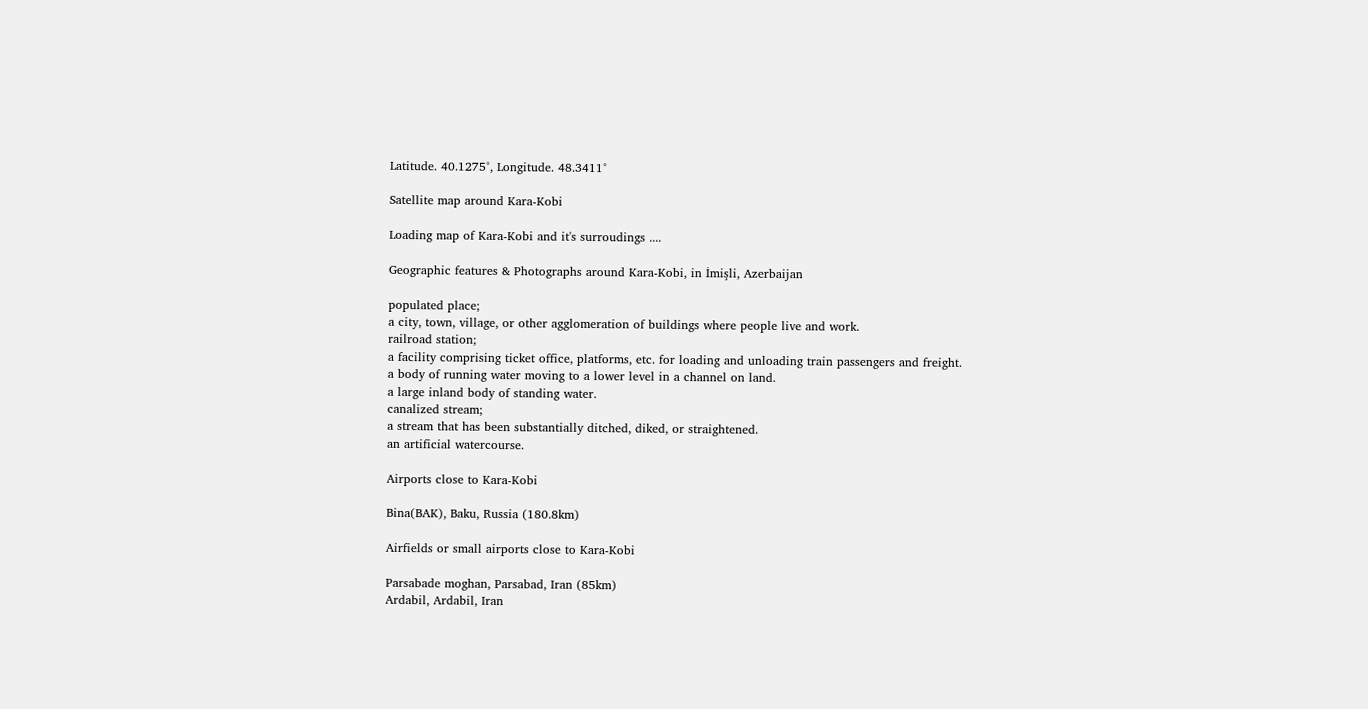Latitude. 40.1275°, Longitude. 48.3411°

Satellite map around Kara-Kobi

Loading map of Kara-Kobi and it's surroudings ....

Geographic features & Photographs around Kara-Kobi, in İmişli, Azerbaijan

populated place;
a city, town, village, or other agglomeration of buildings where people live and work.
railroad station;
a facility comprising ticket office, platforms, etc. for loading and unloading train passengers and freight.
a body of running water moving to a lower level in a channel on land.
a large inland body of standing water.
canalized stream;
a stream that has been substantially ditched, diked, or straightened.
an artificial watercourse.

Airports close to Kara-Kobi

Bina(BAK), Baku, Russia (180.8km)

Airfields or small airports close to Kara-Kobi

Parsabade moghan, Parsabad, Iran (85km)
Ardabil, Ardabil, Iran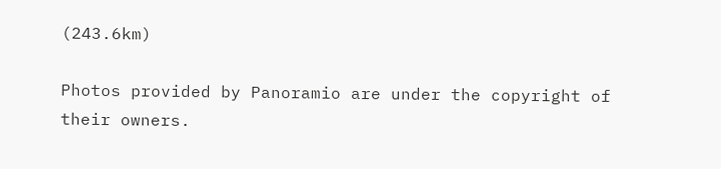(243.6km)

Photos provided by Panoramio are under the copyright of their owners.